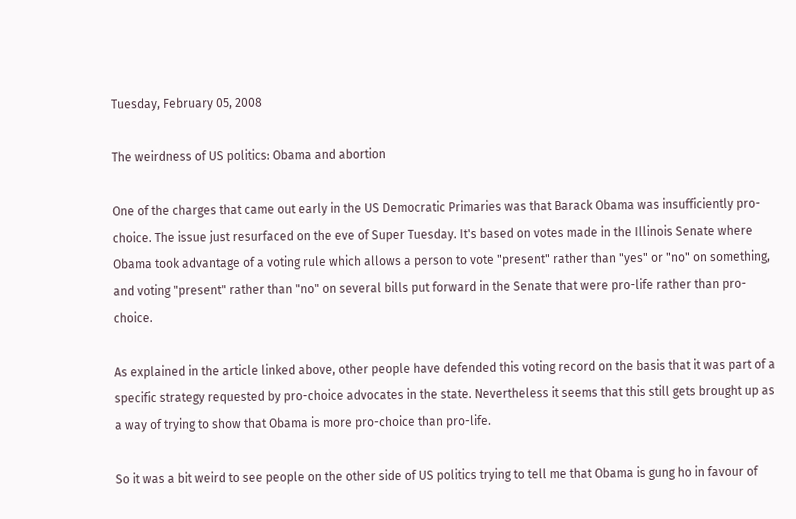Tuesday, February 05, 2008

The weirdness of US politics: Obama and abortion

One of the charges that came out early in the US Democratic Primaries was that Barack Obama was insufficiently pro-choice. The issue just resurfaced on the eve of Super Tuesday. It's based on votes made in the Illinois Senate where Obama took advantage of a voting rule which allows a person to vote "present" rather than "yes" or "no" on something, and voting "present" rather than "no" on several bills put forward in the Senate that were pro-life rather than pro-choice.

As explained in the article linked above, other people have defended this voting record on the basis that it was part of a specific strategy requested by pro-choice advocates in the state. Nevertheless it seems that this still gets brought up as a way of trying to show that Obama is more pro-choice than pro-life.

So it was a bit weird to see people on the other side of US politics trying to tell me that Obama is gung ho in favour of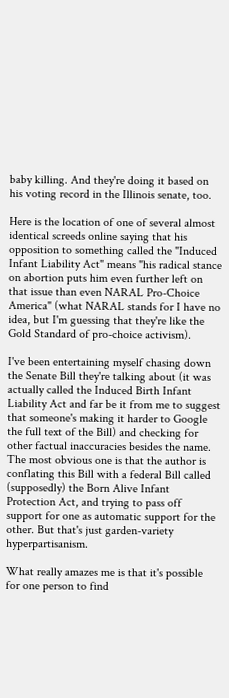baby killing. And they're doing it based on his voting record in the Illinois senate, too.

Here is the location of one of several almost identical screeds online saying that his opposition to something called the "Induced Infant Liability Act" means "his radical stance on abortion puts him even further left on that issue than even NARAL Pro-Choice America" (what NARAL stands for I have no idea, but I'm guessing that they're like the Gold Standard of pro-choice activism).

I've been entertaining myself chasing down the Senate Bill they're talking about (it was actually called the Induced Birth Infant Liability Act and far be it from me to suggest that someone's making it harder to Google the full text of the Bill) and checking for other factual inaccuracies besides the name. The most obvious one is that the author is conflating this Bill with a federal Bill called (supposedly) the Born Alive Infant Protection Act, and trying to pass off support for one as automatic support for the other. But that's just garden-variety hyperpartisanism.

What really amazes me is that it's possible for one person to find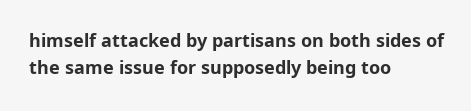himself attacked by partisans on both sides of the same issue for supposedly being too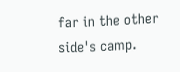far in the other side's camp.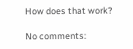How does that work?

No comments: